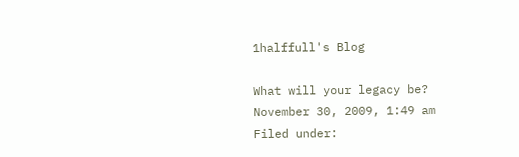1halffull's Blog

What will your legacy be?
November 30, 2009, 1:49 am
Filed under: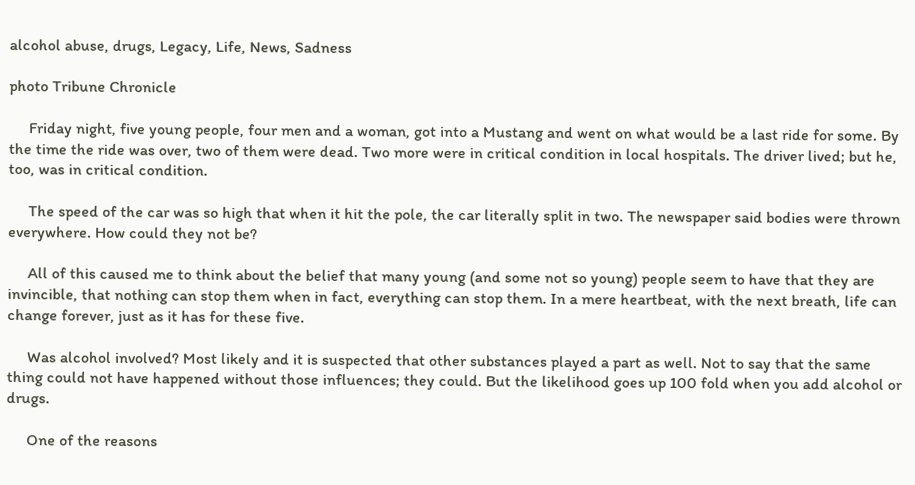alcohol abuse, drugs, Legacy, Life, News, Sadness

photo Tribune Chronicle

     Friday night, five young people, four men and a woman, got into a Mustang and went on what would be a last ride for some. By the time the ride was over, two of them were dead. Two more were in critical condition in local hospitals. The driver lived; but he, too, was in critical condition.

     The speed of the car was so high that when it hit the pole, the car literally split in two. The newspaper said bodies were thrown everywhere. How could they not be?

     All of this caused me to think about the belief that many young (and some not so young) people seem to have that they are invincible, that nothing can stop them when in fact, everything can stop them. In a mere heartbeat, with the next breath, life can change forever, just as it has for these five.

     Was alcohol involved? Most likely and it is suspected that other substances played a part as well. Not to say that the same thing could not have happened without those influences; they could. But the likelihood goes up 100 fold when you add alcohol or drugs.

     One of the reasons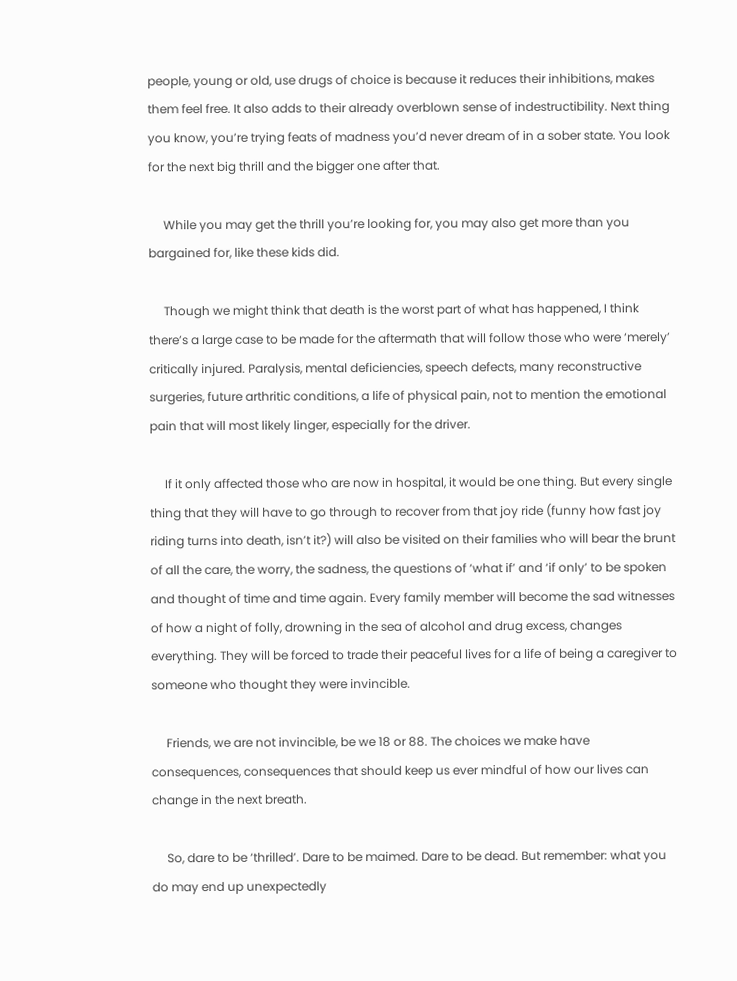people, young or old, use drugs of choice is because it reduces their inhibitions, makes them feel free. It also adds to their already overblown sense of indestructibility. Next thing you know, you’re trying feats of madness you’d never dream of in a sober state. You look for the next big thrill and the bigger one after that.

     While you may get the thrill you’re looking for, you may also get more than you bargained for, like these kids did.

     Though we might think that death is the worst part of what has happened, I think there’s a large case to be made for the aftermath that will follow those who were ‘merely’ critically injured. Paralysis, mental deficiencies, speech defects, many reconstructive surgeries, future arthritic conditions, a life of physical pain, not to mention the emotional pain that will most likely linger, especially for the driver.

     If it only affected those who are now in hospital, it would be one thing. But every single thing that they will have to go through to recover from that joy ride (funny how fast joy riding turns into death, isn’t it?) will also be visited on their families who will bear the brunt of all the care, the worry, the sadness, the questions of ‘what if’ and ‘if only’ to be spoken and thought of time and time again. Every family member will become the sad witnesses of how a night of folly, drowning in the sea of alcohol and drug excess, changes everything. They will be forced to trade their peaceful lives for a life of being a caregiver to someone who thought they were invincible.

     Friends, we are not invincible, be we 18 or 88. The choices we make have consequences, consequences that should keep us ever mindful of how our lives can change in the next breath.

     So, dare to be ‘thrilled’. Dare to be maimed. Dare to be dead. But remember: what you do may end up unexpectedly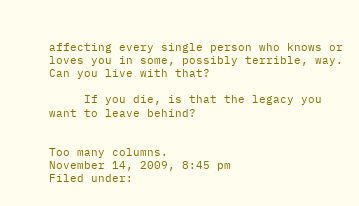affecting every single person who knows or loves you in some, possibly terrible, way. Can you live with that?

     If you die, is that the legacy you want to leave behind?


Too many columns.
November 14, 2009, 8:45 pm
Filed under: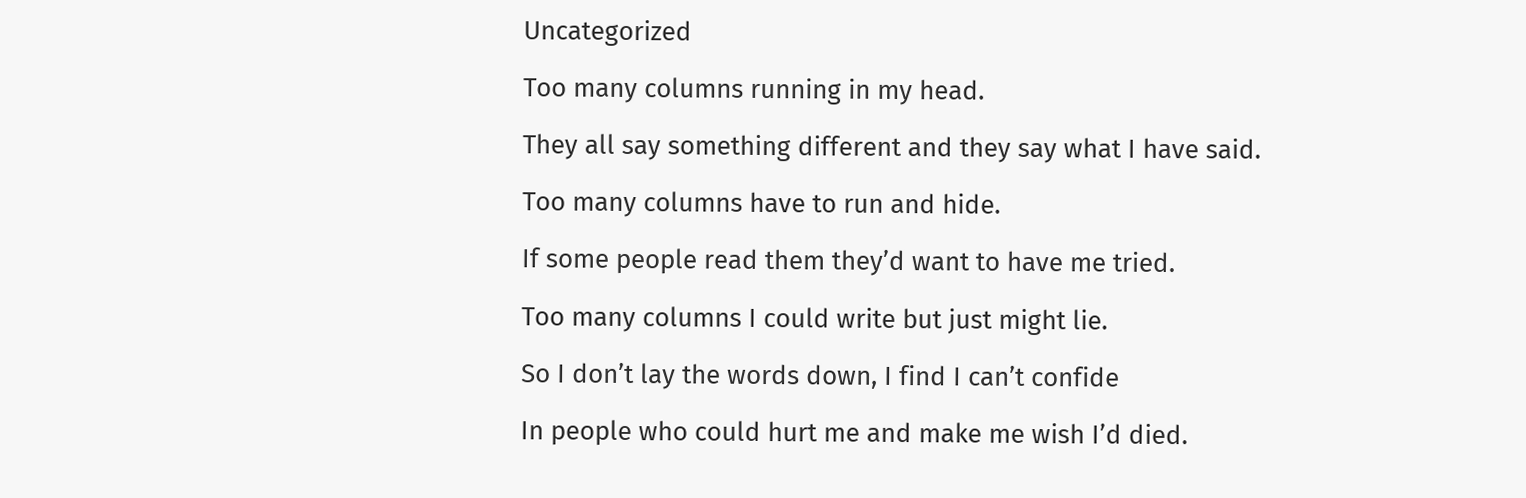Uncategorized

Too many columns running in my head.

They all say something different and they say what I have said.

Too many columns have to run and hide.

If some people read them they’d want to have me tried.

Too many columns I could write but just might lie.

So I don’t lay the words down, I find I can’t confide

In people who could hurt me and make me wish I’d died.